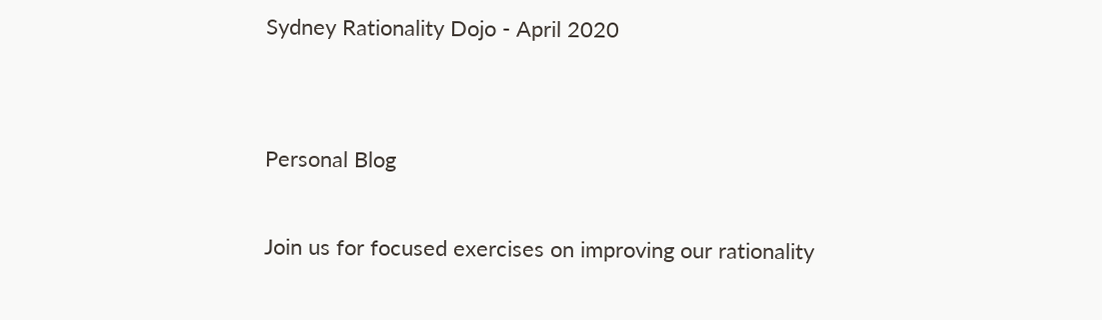Sydney Rationality Dojo - April 2020


Personal Blog

Join us for focused exercises on improving our rationality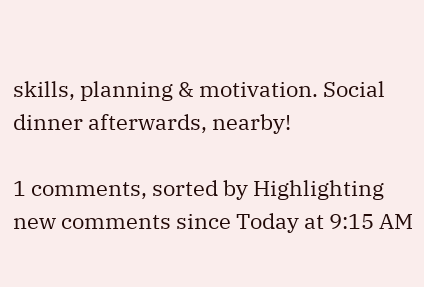skills, planning & motivation. Social dinner afterwards, nearby!

1 comments, sorted by Highlighting new comments since Today at 9:15 AM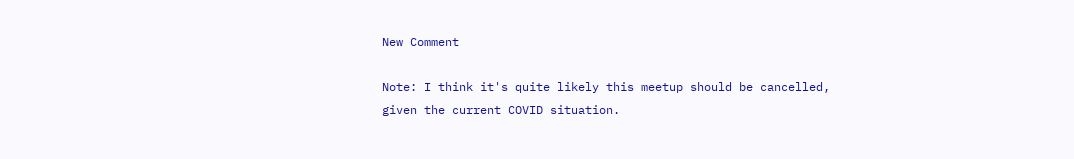New Comment

Note: I think it's quite likely this meetup should be cancelled, given the current COVID situation.